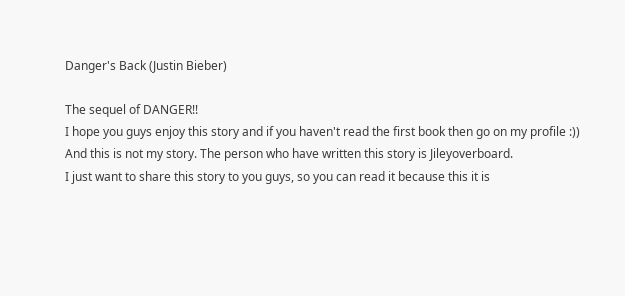Danger's Back (Justin Bieber)

The sequel of DANGER!!
I hope you guys enjoy this story and if you haven't read the first book then go on my profile :))
And this is not my story. The person who have written this story is Jileyoverboard.
I just want to share this story to you guys, so you can read it because this it is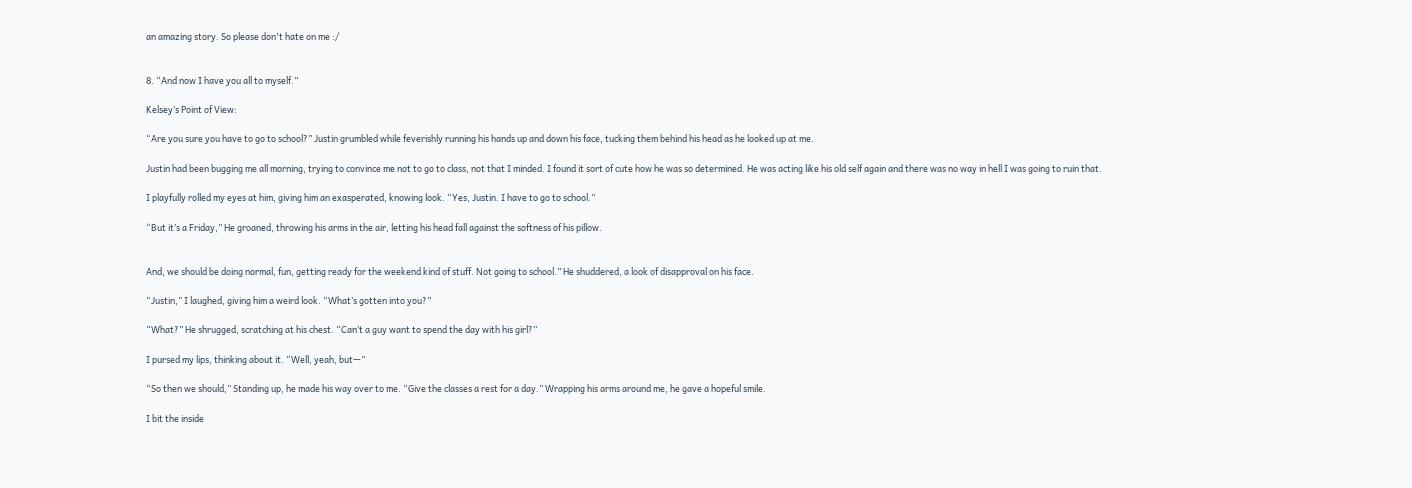an amazing story. So please don't hate on me :/


8. “And now I have you all to myself.”

Kelsey’s Point of View:

“Are you sure you have to go to school?” Justin grumbled while feverishly running his hands up and down his face, tucking them behind his head as he looked up at me.

Justin had been bugging me all morning, trying to convince me not to go to class, not that I minded. I found it sort of cute how he was so determined. He was acting like his old self again and there was no way in hell I was going to ruin that.

I playfully rolled my eyes at him, giving him an exasperated, knowing look. “Yes, Justin. I have to go to school.”

“But it’s a Friday,” He groaned, throwing his arms in the air, letting his head fall against the softness of his pillow.


And, we should be doing normal, fun, getting ready for the weekend kind of stuff. Not going to school.” He shuddered, a look of disapproval on his face.

“Justin,” I laughed, giving him a weird look. “What’s gotten into you?”

“What?” He shrugged, scratching at his chest. “Can’t a guy want to spend the day with his girl?”

I pursed my lips, thinking about it. “Well, yeah, but—”

“So then we should,” Standing up, he made his way over to me. “Give the classes a rest for a day.” Wrapping his arms around me, he gave a hopeful smile.

I bit the inside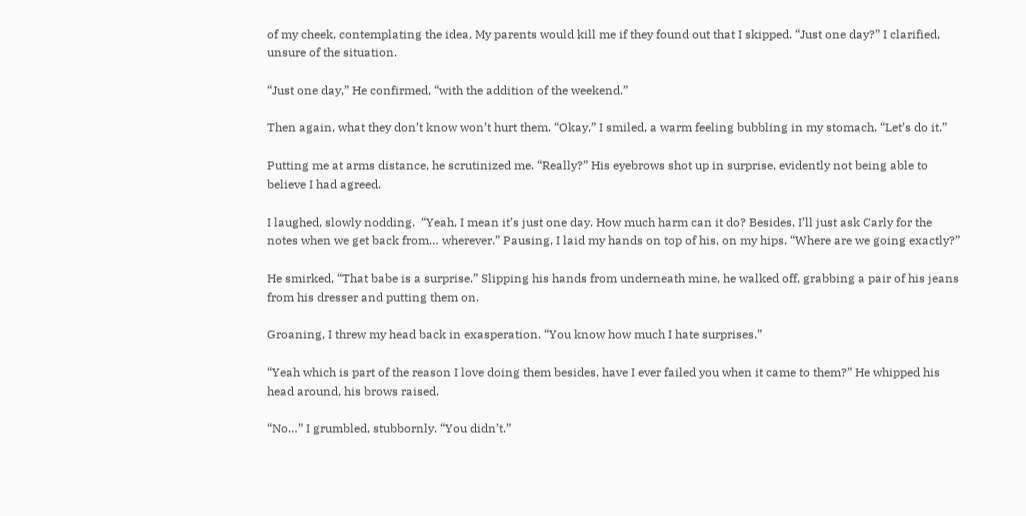of my cheek, contemplating the idea. My parents would kill me if they found out that I skipped. “Just one day?” I clarified, unsure of the situation.

“Just one day,” He confirmed, “with the addition of the weekend.”

Then again, what they don’t know won’t hurt them. “Okay,” I smiled, a warm feeling bubbling in my stomach. “Let’s do it.”

Putting me at arms distance, he scrutinized me. “Really?” His eyebrows shot up in surprise, evidently not being able to believe I had agreed.

I laughed, slowly nodding.  “Yeah, I mean it’s just one day. How much harm can it do? Besides, I’ll just ask Carly for the notes when we get back from… wherever.” Pausing, I laid my hands on top of his, on my hips. “Where are we going exactly?”

He smirked, “That babe is a surprise.” Slipping his hands from underneath mine, he walked off, grabbing a pair of his jeans from his dresser and putting them on.

Groaning, I threw my head back in exasperation. “You know how much I hate surprises.”

“Yeah which is part of the reason I love doing them besides, have I ever failed you when it came to them?” He whipped his head around, his brows raised.

“No…” I grumbled, stubbornly. “You didn’t.”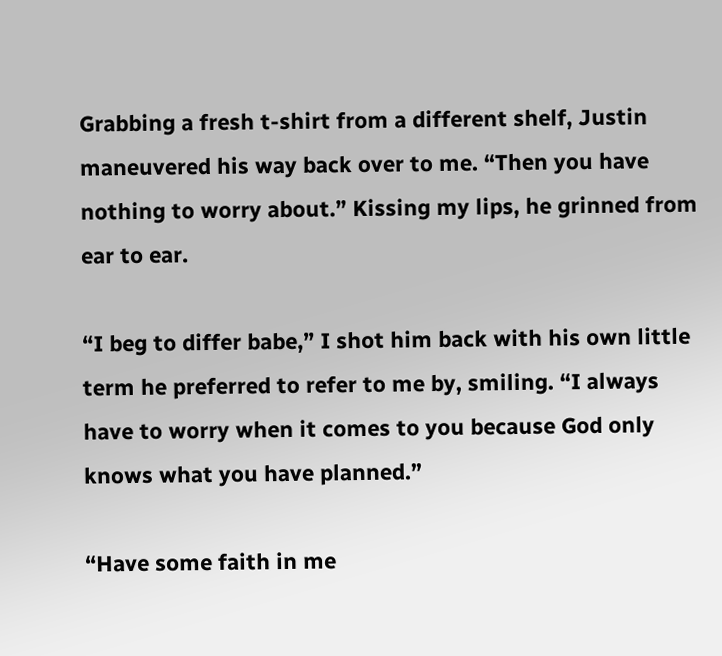Grabbing a fresh t-shirt from a different shelf, Justin maneuvered his way back over to me. “Then you have nothing to worry about.” Kissing my lips, he grinned from ear to ear.

“I beg to differ babe,” I shot him back with his own little term he preferred to refer to me by, smiling. “I always have to worry when it comes to you because God only knows what you have planned.”

“Have some faith in me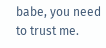babe, you need to trust me.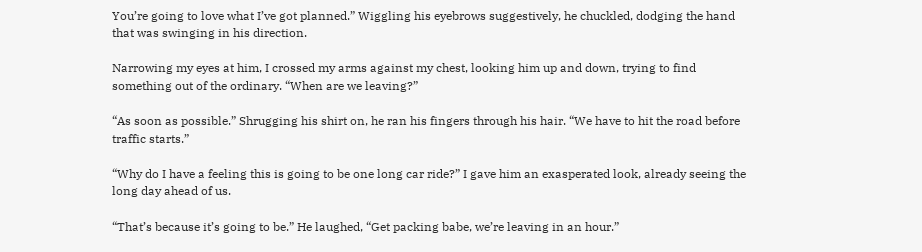You’re going to love what I’ve got planned.” Wiggling his eyebrows suggestively, he chuckled, dodging the hand that was swinging in his direction.

Narrowing my eyes at him, I crossed my arms against my chest, looking him up and down, trying to find something out of the ordinary. “When are we leaving?”

“As soon as possible.” Shrugging his shirt on, he ran his fingers through his hair. “We have to hit the road before traffic starts.”

“Why do I have a feeling this is going to be one long car ride?” I gave him an exasperated look, already seeing the long day ahead of us.

“That’s because it’s going to be.” He laughed, “Get packing babe, we’re leaving in an hour.”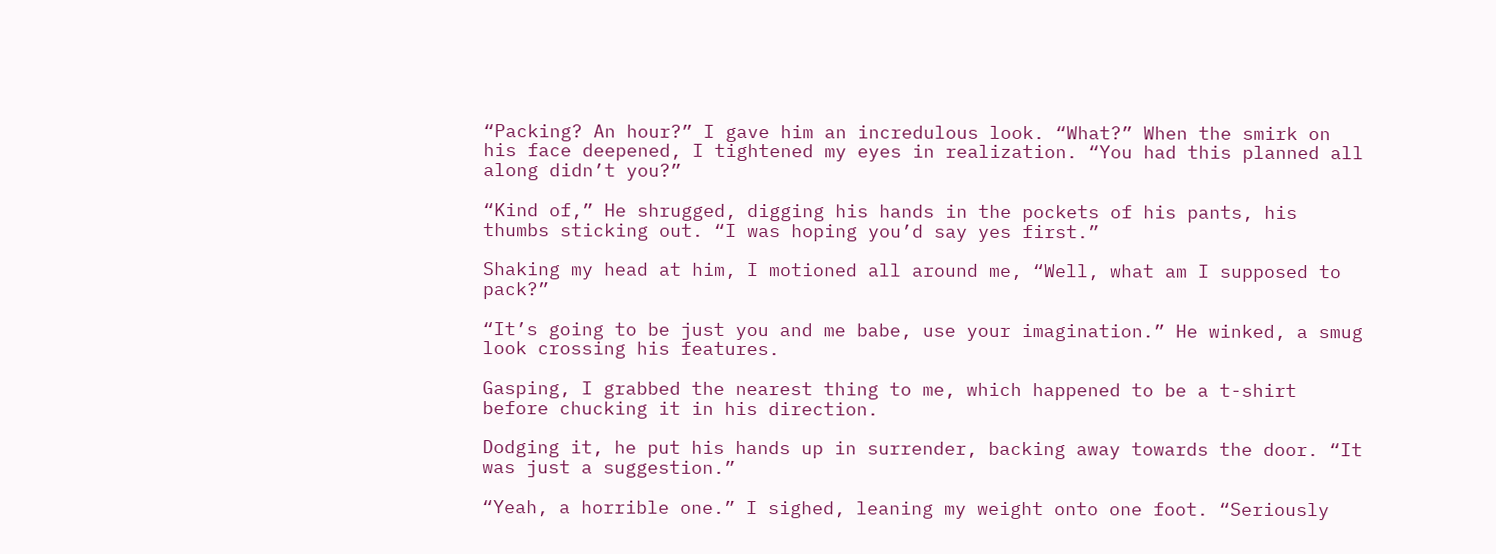“Packing? An hour?” I gave him an incredulous look. “What?” When the smirk on his face deepened, I tightened my eyes in realization. “You had this planned all along didn’t you?”

“Kind of,” He shrugged, digging his hands in the pockets of his pants, his thumbs sticking out. “I was hoping you’d say yes first.”

Shaking my head at him, I motioned all around me, “Well, what am I supposed to pack?”

“It’s going to be just you and me babe, use your imagination.” He winked, a smug look crossing his features.

Gasping, I grabbed the nearest thing to me, which happened to be a t-shirt before chucking it in his direction.

Dodging it, he put his hands up in surrender, backing away towards the door. “It was just a suggestion.”

“Yeah, a horrible one.” I sighed, leaning my weight onto one foot. “Seriously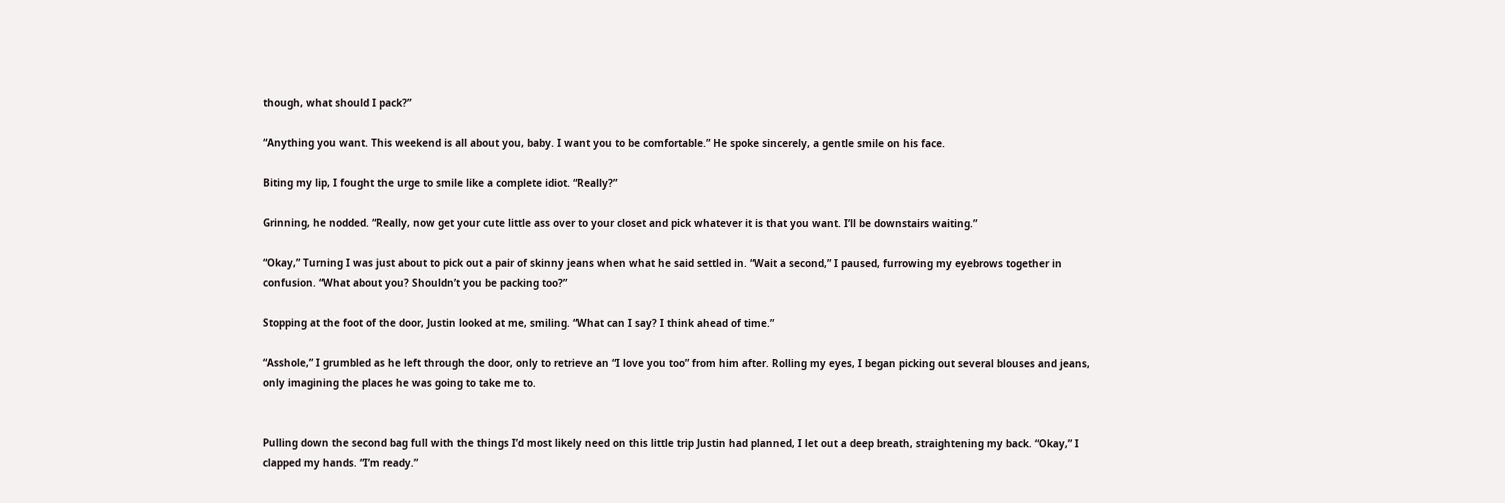though, what should I pack?”

“Anything you want. This weekend is all about you, baby. I want you to be comfortable.” He spoke sincerely, a gentle smile on his face.

Biting my lip, I fought the urge to smile like a complete idiot. “Really?”

Grinning, he nodded. “Really, now get your cute little ass over to your closet and pick whatever it is that you want. I’ll be downstairs waiting.”

“Okay,” Turning I was just about to pick out a pair of skinny jeans when what he said settled in. “Wait a second,” I paused, furrowing my eyebrows together in confusion. “What about you? Shouldn’t you be packing too?”

Stopping at the foot of the door, Justin looked at me, smiling. “What can I say? I think ahead of time.”

“Asshole,” I grumbled as he left through the door, only to retrieve an “I love you too” from him after. Rolling my eyes, I began picking out several blouses and jeans, only imagining the places he was going to take me to.


Pulling down the second bag full with the things I’d most likely need on this little trip Justin had planned, I let out a deep breath, straightening my back. “Okay,” I clapped my hands. “I’m ready.”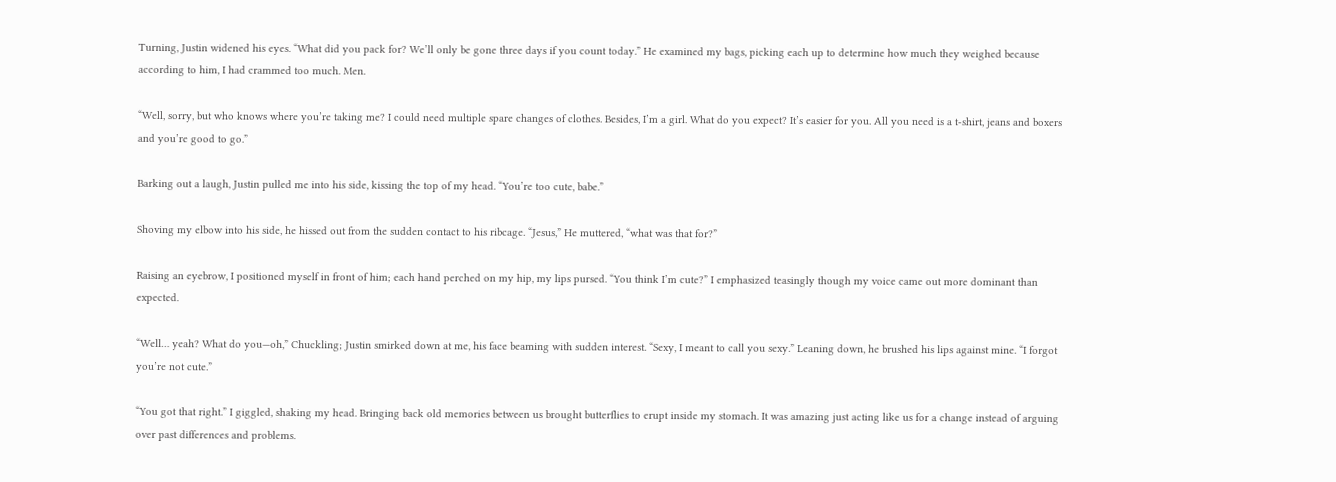Turning, Justin widened his eyes. “What did you pack for? We’ll only be gone three days if you count today.” He examined my bags, picking each up to determine how much they weighed because according to him, I had crammed too much. Men.

“Well, sorry, but who knows where you’re taking me? I could need multiple spare changes of clothes. Besides, I’m a girl. What do you expect? It’s easier for you. All you need is a t-shirt, jeans and boxers and you’re good to go.”

Barking out a laugh, Justin pulled me into his side, kissing the top of my head. “You’re too cute, babe.”

Shoving my elbow into his side, he hissed out from the sudden contact to his ribcage. “Jesus,” He muttered, “what was that for?”

Raising an eyebrow, I positioned myself in front of him; each hand perched on my hip, my lips pursed. “You think I’m cute?” I emphasized teasingly though my voice came out more dominant than expected.

“Well… yeah? What do you—oh,” Chuckling; Justin smirked down at me, his face beaming with sudden interest. “Sexy, I meant to call you sexy.” Leaning down, he brushed his lips against mine. “I forgot you’re not cute.”

“You got that right.” I giggled, shaking my head. Bringing back old memories between us brought butterflies to erupt inside my stomach. It was amazing just acting like us for a change instead of arguing over past differences and problems.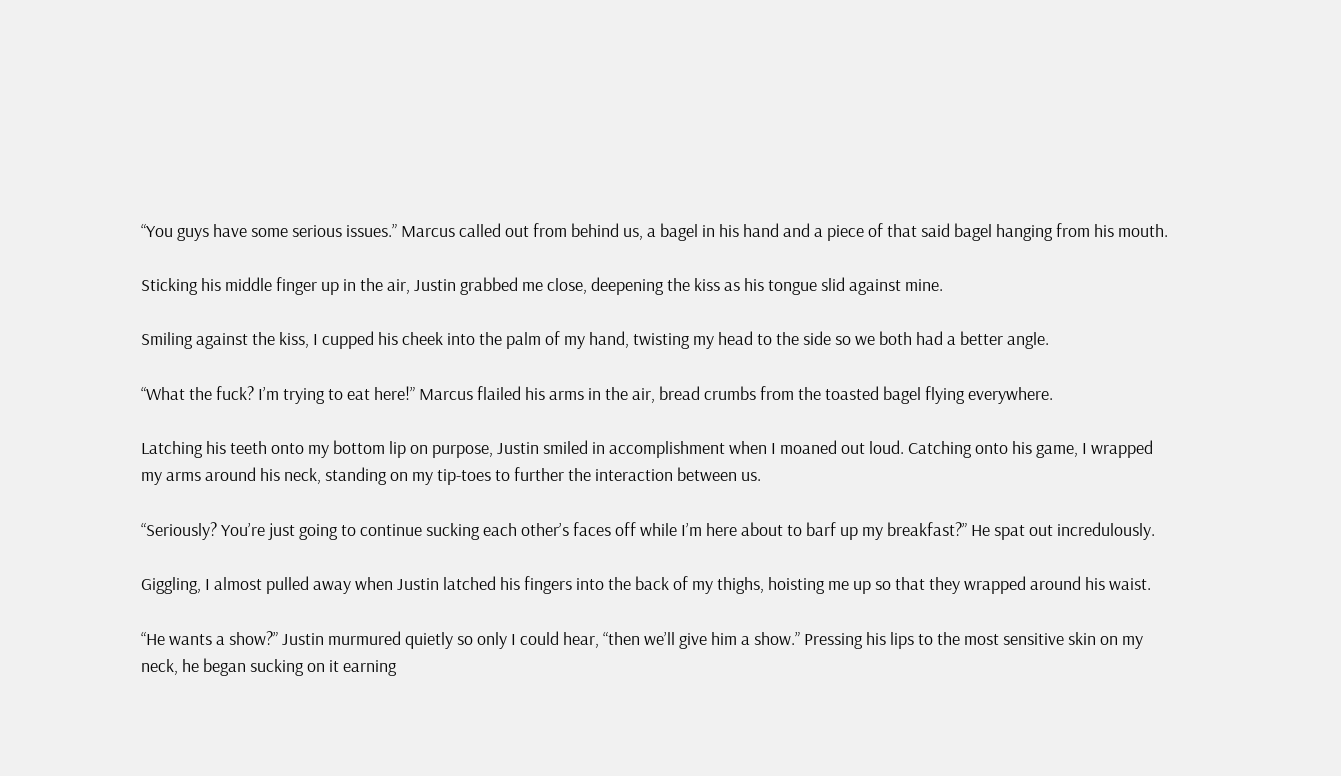“You guys have some serious issues.” Marcus called out from behind us, a bagel in his hand and a piece of that said bagel hanging from his mouth.

Sticking his middle finger up in the air, Justin grabbed me close, deepening the kiss as his tongue slid against mine.

Smiling against the kiss, I cupped his cheek into the palm of my hand, twisting my head to the side so we both had a better angle.

“What the fuck? I’m trying to eat here!” Marcus flailed his arms in the air, bread crumbs from the toasted bagel flying everywhere.

Latching his teeth onto my bottom lip on purpose, Justin smiled in accomplishment when I moaned out loud. Catching onto his game, I wrapped my arms around his neck, standing on my tip-toes to further the interaction between us.

“Seriously? You’re just going to continue sucking each other’s faces off while I’m here about to barf up my breakfast?” He spat out incredulously.

Giggling, I almost pulled away when Justin latched his fingers into the back of my thighs, hoisting me up so that they wrapped around his waist.

“He wants a show?” Justin murmured quietly so only I could hear, “then we’ll give him a show.” Pressing his lips to the most sensitive skin on my neck, he began sucking on it earning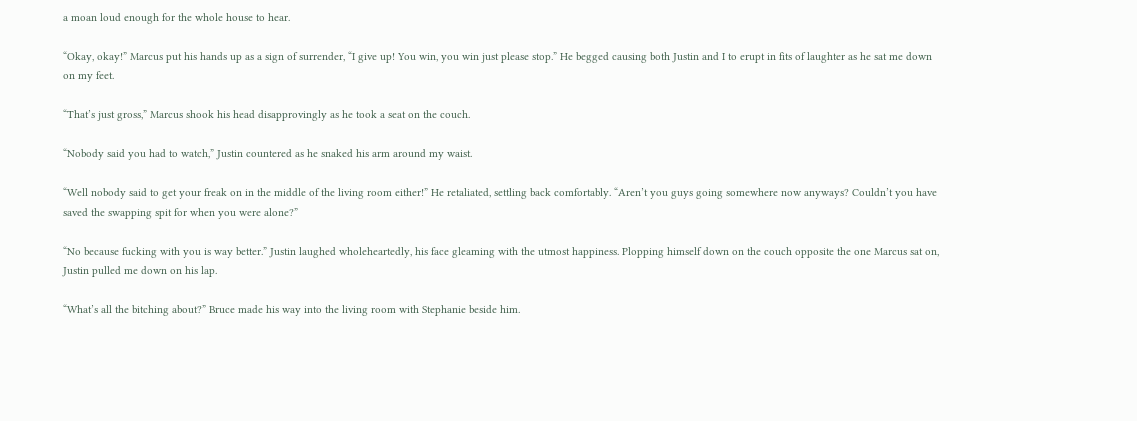a moan loud enough for the whole house to hear.

“Okay, okay!” Marcus put his hands up as a sign of surrender, “I give up! You win, you win just please stop.” He begged causing both Justin and I to erupt in fits of laughter as he sat me down on my feet.

“That’s just gross,” Marcus shook his head disapprovingly as he took a seat on the couch.

“Nobody said you had to watch,” Justin countered as he snaked his arm around my waist.

“Well nobody said to get your freak on in the middle of the living room either!” He retaliated, settling back comfortably. “Aren’t you guys going somewhere now anyways? Couldn’t you have saved the swapping spit for when you were alone?”

“No because fucking with you is way better.” Justin laughed wholeheartedly, his face gleaming with the utmost happiness. Plopping himself down on the couch opposite the one Marcus sat on, Justin pulled me down on his lap.

“What’s all the bitching about?” Bruce made his way into the living room with Stephanie beside him.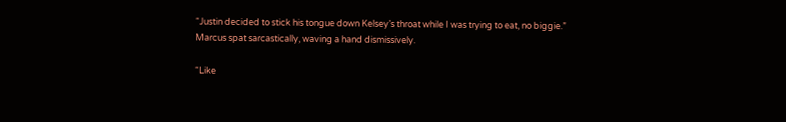“Justin decided to stick his tongue down Kelsey’s throat while I was trying to eat, no biggie.” Marcus spat sarcastically, waving a hand dismissively.

“Like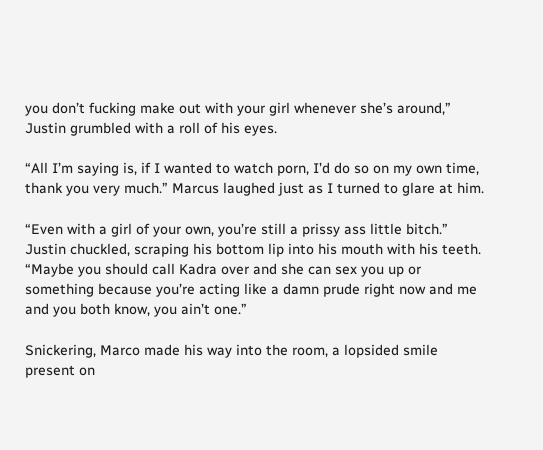you don’t fucking make out with your girl whenever she’s around,” Justin grumbled with a roll of his eyes.

“All I’m saying is, if I wanted to watch porn, I’d do so on my own time, thank you very much.” Marcus laughed just as I turned to glare at him.

“Even with a girl of your own, you’re still a prissy ass little bitch.” Justin chuckled, scraping his bottom lip into his mouth with his teeth. “Maybe you should call Kadra over and she can sex you up or something because you’re acting like a damn prude right now and me and you both know, you ain’t one.”

Snickering, Marco made his way into the room, a lopsided smile present on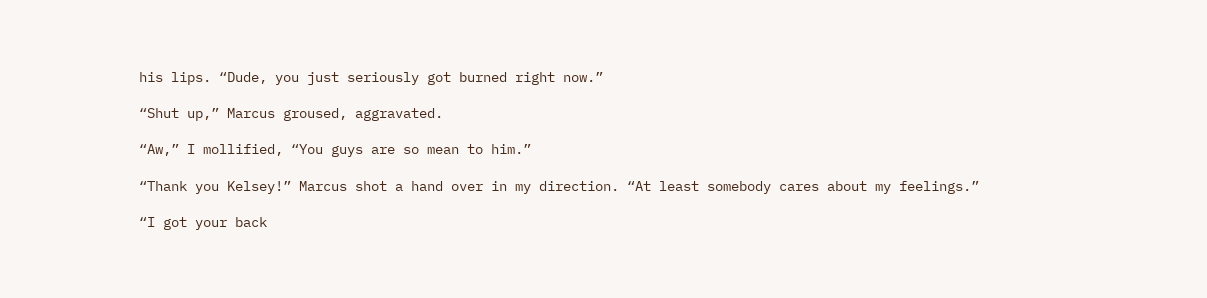his lips. “Dude, you just seriously got burned right now.”

“Shut up,” Marcus groused, aggravated.

“Aw,” I mollified, “You guys are so mean to him.”

“Thank you Kelsey!” Marcus shot a hand over in my direction. “At least somebody cares about my feelings.”

“I got your back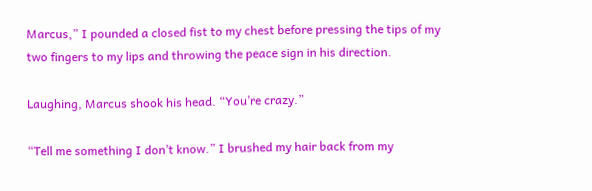Marcus,” I pounded a closed fist to my chest before pressing the tips of my two fingers to my lips and throwing the peace sign in his direction.

Laughing, Marcus shook his head. “You’re crazy.”

“Tell me something I don’t know.” I brushed my hair back from my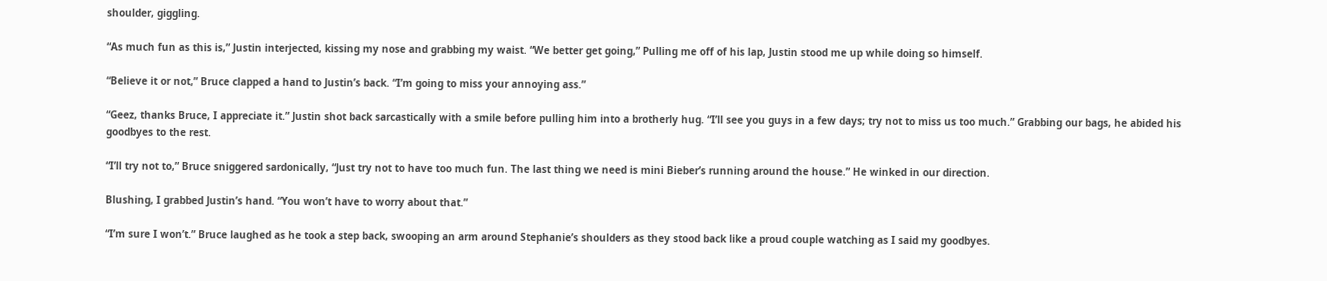shoulder, giggling.

“As much fun as this is,” Justin interjected, kissing my nose and grabbing my waist. “We better get going,” Pulling me off of his lap, Justin stood me up while doing so himself.

“Believe it or not,” Bruce clapped a hand to Justin’s back. “I’m going to miss your annoying ass.”

“Geez, thanks Bruce, I appreciate it.” Justin shot back sarcastically with a smile before pulling him into a brotherly hug. “I’ll see you guys in a few days; try not to miss us too much.” Grabbing our bags, he abided his goodbyes to the rest.

“I’ll try not to,” Bruce sniggered sardonically, “Just try not to have too much fun. The last thing we need is mini Bieber’s running around the house.” He winked in our direction.

Blushing, I grabbed Justin’s hand. “You won’t have to worry about that.”

“I’m sure I won’t.” Bruce laughed as he took a step back, swooping an arm around Stephanie’s shoulders as they stood back like a proud couple watching as I said my goodbyes.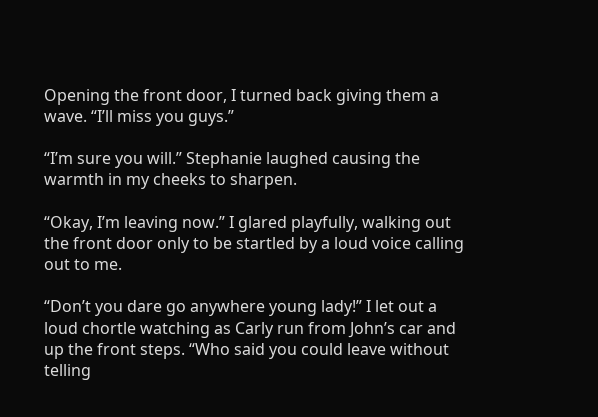Opening the front door, I turned back giving them a wave. “I’ll miss you guys.”

“I’m sure you will.” Stephanie laughed causing the warmth in my cheeks to sharpen.

“Okay, I’m leaving now.” I glared playfully, walking out the front door only to be startled by a loud voice calling out to me.

“Don’t you dare go anywhere young lady!” I let out a loud chortle watching as Carly run from John’s car and up the front steps. “Who said you could leave without telling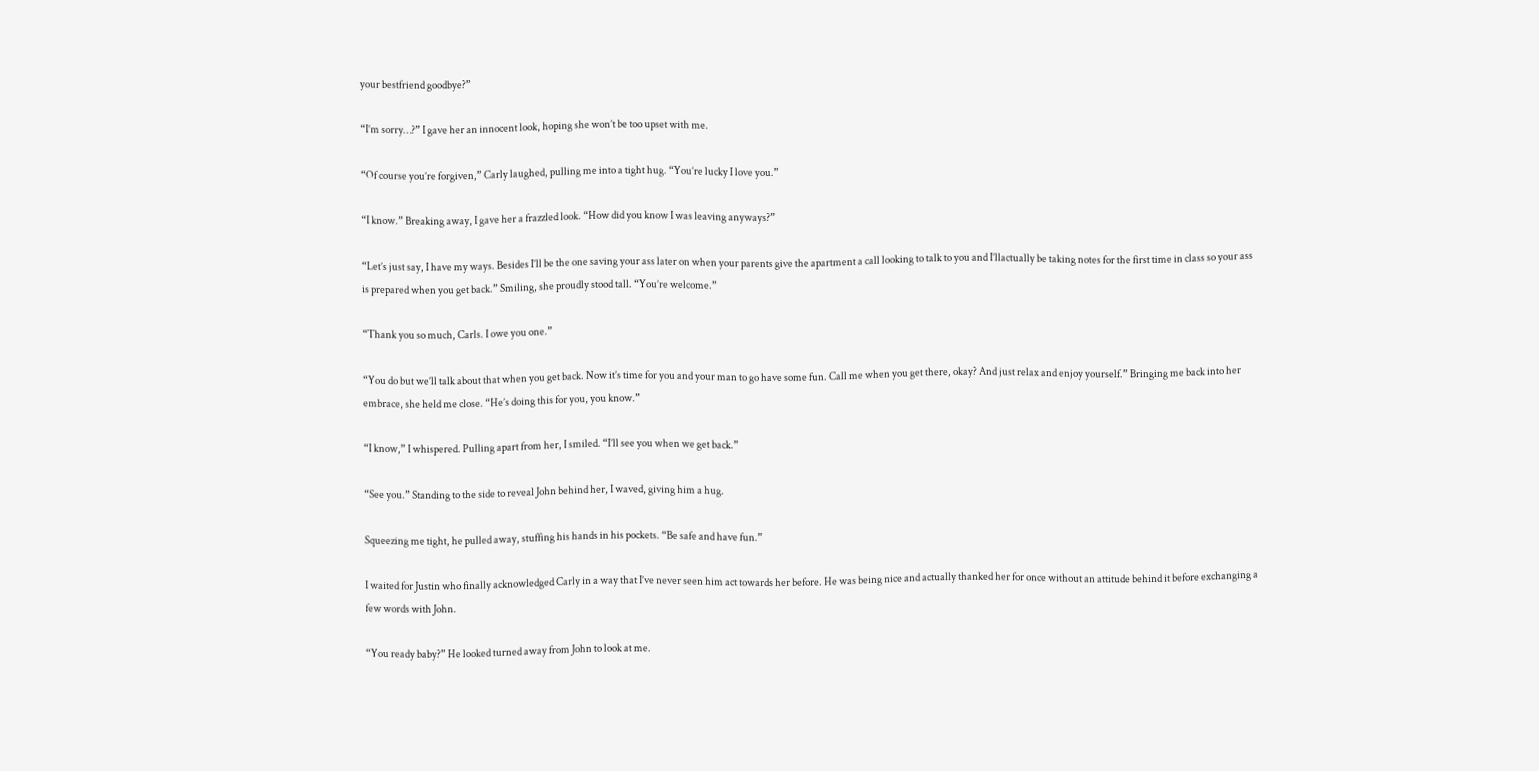your bestfriend goodbye?”

“I’m sorry…?” I gave her an innocent look, hoping she won’t be too upset with me.

“Of course you’re forgiven,” Carly laughed, pulling me into a tight hug. “You’re lucky I love you.”

“I know.” Breaking away, I gave her a frazzled look. “How did you know I was leaving anyways?”

“Let’s just say, I have my ways. Besides I’ll be the one saving your ass later on when your parents give the apartment a call looking to talk to you and I’llactually be taking notes for the first time in class so your ass is prepared when you get back.” Smiling, she proudly stood tall. “You’re welcome.”

“Thank you so much, Carls. I owe you one.”

“You do but we’ll talk about that when you get back. Now it’s time for you and your man to go have some fun. Call me when you get there, okay? And just relax and enjoy yourself.” Bringing me back into her embrace, she held me close. “He’s doing this for you, you know.”

“I know,” I whispered. Pulling apart from her, I smiled. “I’ll see you when we get back.”

“See you.” Standing to the side to reveal John behind her, I waved, giving him a hug.

Squeezing me tight, he pulled away, stuffing his hands in his pockets. “Be safe and have fun.”

I waited for Justin who finally acknowledged Carly in a way that I’ve never seen him act towards her before. He was being nice and actually thanked her for once without an attitude behind it before exchanging a few words with John.

“You ready baby?” He looked turned away from John to look at me.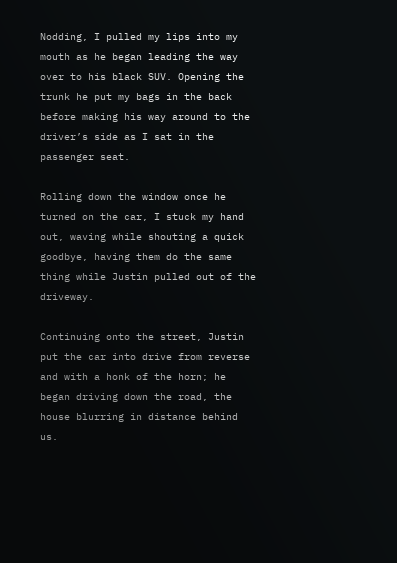Nodding, I pulled my lips into my mouth as he began leading the way over to his black SUV. Opening the trunk he put my bags in the back before making his way around to the driver’s side as I sat in the passenger seat.

Rolling down the window once he turned on the car, I stuck my hand out, waving while shouting a quick goodbye, having them do the same thing while Justin pulled out of the driveway.

Continuing onto the street, Justin put the car into drive from reverse and with a honk of the horn; he began driving down the road, the house blurring in distance behind us.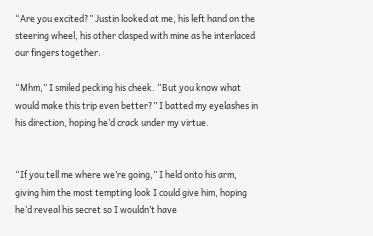“Are you excited?” Justin looked at me, his left hand on the steering wheel, his other clasped with mine as he interlaced our fingers together.

“Mhm,” I smiled pecking his cheek. “But you know what would make this trip even better?” I batted my eyelashes in his direction, hoping he’d crack under my virtue.


“If you tell me where we’re going,” I held onto his arm, giving him the most tempting look I could give him, hoping he’d reveal his secret so I wouldn’t have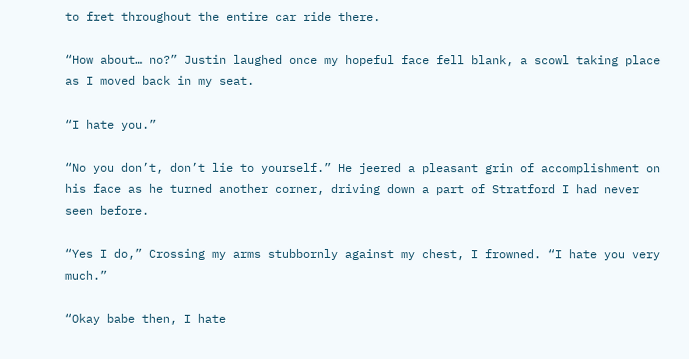to fret throughout the entire car ride there.

“How about… no?” Justin laughed once my hopeful face fell blank, a scowl taking place as I moved back in my seat.

“I hate you.”

“No you don’t, don’t lie to yourself.” He jeered a pleasant grin of accomplishment on his face as he turned another corner, driving down a part of Stratford I had never seen before.

“Yes I do,” Crossing my arms stubbornly against my chest, I frowned. “I hate you very much.”

“Okay babe then, I hate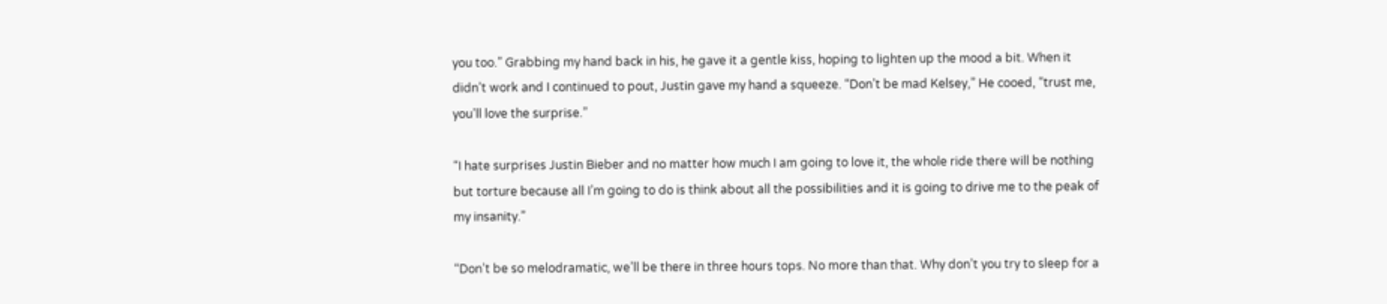you too.” Grabbing my hand back in his, he gave it a gentle kiss, hoping to lighten up the mood a bit. When it didn’t work and I continued to pout, Justin gave my hand a squeeze. “Don’t be mad Kelsey,” He cooed, “trust me, you’ll love the surprise.”

“I hate surprises Justin Bieber and no matter how much I am going to love it, the whole ride there will be nothing but torture because all I’m going to do is think about all the possibilities and it is going to drive me to the peak of my insanity.”

“Don’t be so melodramatic, we’ll be there in three hours tops. No more than that. Why don’t you try to sleep for a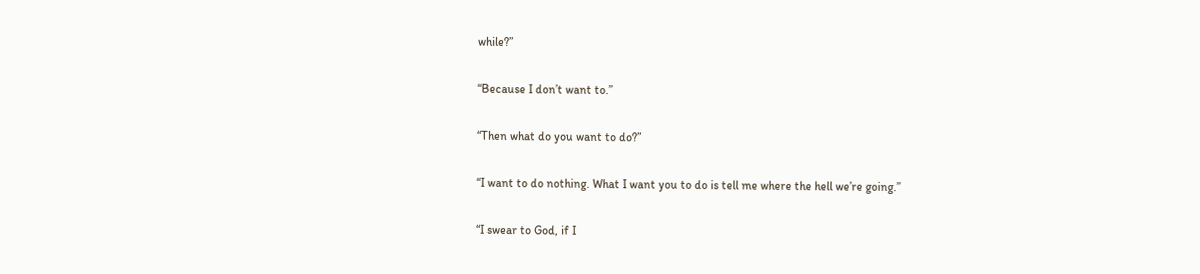while?”

“Because I don’t want to.”

“Then what do you want to do?”

“I want to do nothing. What I want you to do is tell me where the hell we’re going.”

“I swear to God, if I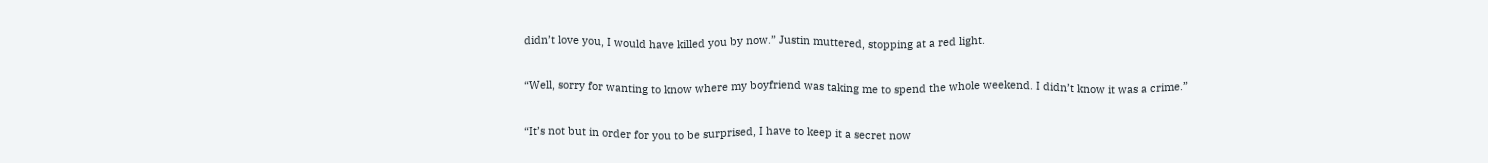didn’t love you, I would have killed you by now.” Justin muttered, stopping at a red light.

“Well, sorry for wanting to know where my boyfriend was taking me to spend the whole weekend. I didn’t know it was a crime.”

“It’s not but in order for you to be surprised, I have to keep it a secret now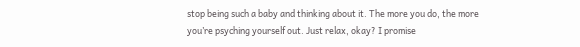stop being such a baby and thinking about it. The more you do, the more you’re psyching yourself out. Just relax, okay? I promise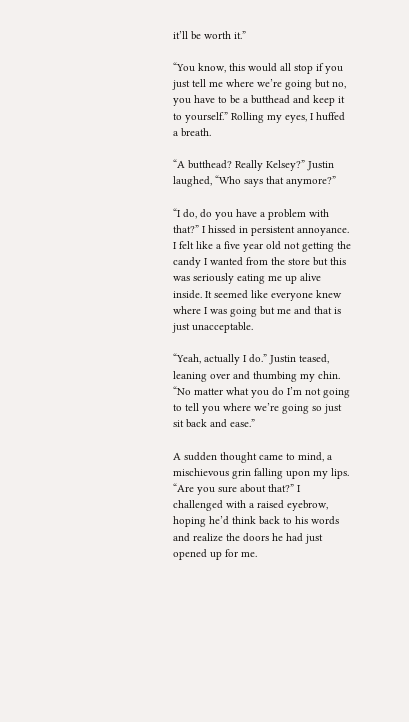it’ll be worth it.”

“You know, this would all stop if you just tell me where we’re going but no, you have to be a butthead and keep it to yourself.” Rolling my eyes, I huffed a breath.

“A butthead? Really Kelsey?” Justin laughed, “Who says that anymore?”

“I do, do you have a problem with that?” I hissed in persistent annoyance. I felt like a five year old not getting the candy I wanted from the store but this was seriously eating me up alive inside. It seemed like everyone knew where I was going but me and that is just unacceptable.

“Yeah, actually I do.” Justin teased, leaning over and thumbing my chin. “No matter what you do I’m not going to tell you where we’re going so just sit back and ease.”

A sudden thought came to mind, a mischievous grin falling upon my lips. “Are you sure about that?” I challenged with a raised eyebrow, hoping he’d think back to his words and realize the doors he had just opened up for me.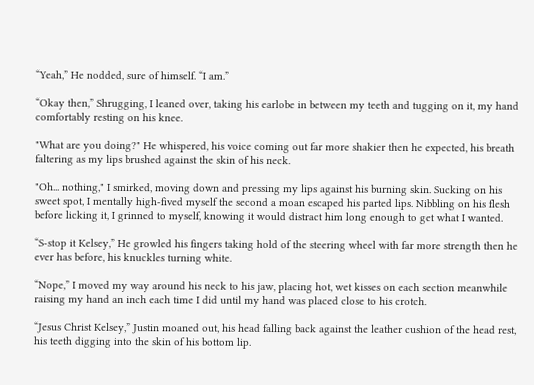“Yeah,” He nodded, sure of himself. “I am.”

“Okay then,” Shrugging, I leaned over, taking his earlobe in between my teeth and tugging on it, my hand comfortably resting on his knee.

"What are you doing?" He whispered, his voice coming out far more shakier then he expected, his breath faltering as my lips brushed against the skin of his neck.

"Oh... nothing," I smirked, moving down and pressing my lips against his burning skin. Sucking on his sweet spot, I mentally high-fived myself the second a moan escaped his parted lips. Nibbling on his flesh before licking it, I grinned to myself, knowing it would distract him long enough to get what I wanted.

“S-stop it Kelsey,” He growled his fingers taking hold of the steering wheel with far more strength then he ever has before, his knuckles turning white.

“Nope,” I moved my way around his neck to his jaw, placing hot, wet kisses on each section meanwhile raising my hand an inch each time I did until my hand was placed close to his crotch.

“Jesus Christ Kelsey,” Justin moaned out, his head falling back against the leather cushion of the head rest, his teeth digging into the skin of his bottom lip.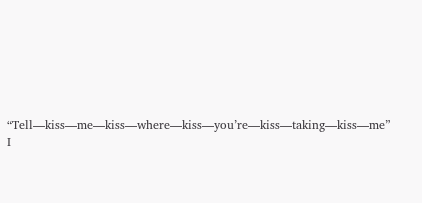“Tell—kiss—me—kiss—where—kiss—you’re—kiss—taking—kiss—me” I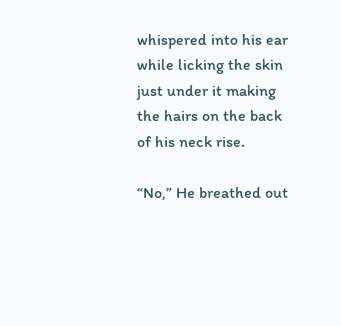whispered into his ear while licking the skin just under it making the hairs on the back of his neck rise.

“No,” He breathed out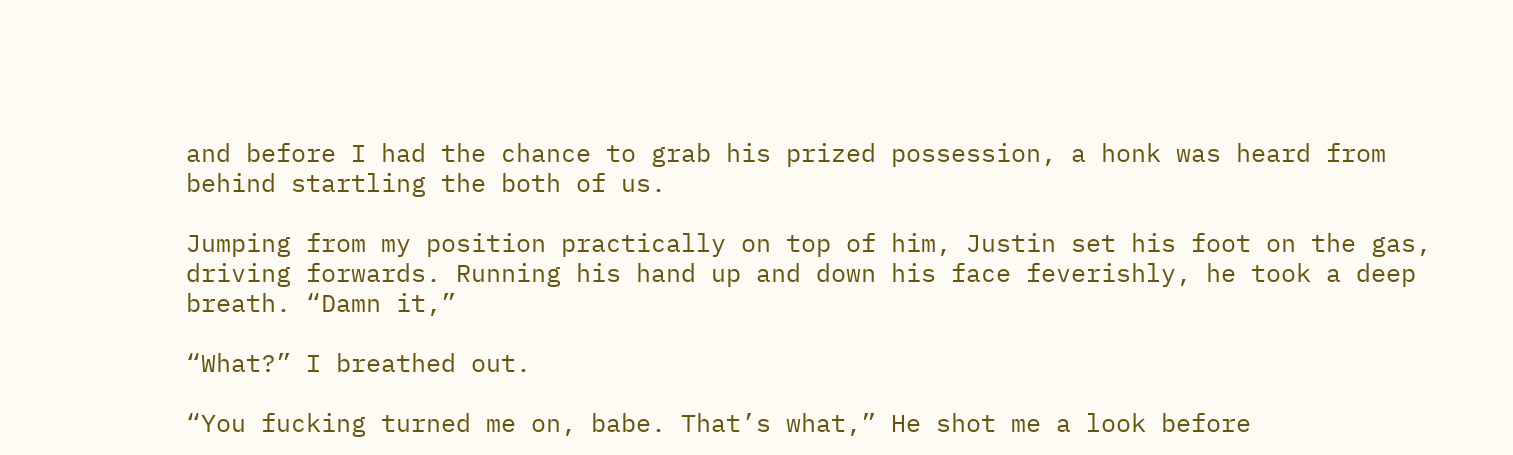and before I had the chance to grab his prized possession, a honk was heard from behind startling the both of us.

Jumping from my position practically on top of him, Justin set his foot on the gas, driving forwards. Running his hand up and down his face feverishly, he took a deep breath. “Damn it,”

“What?” I breathed out.

“You fucking turned me on, babe. That’s what,” He shot me a look before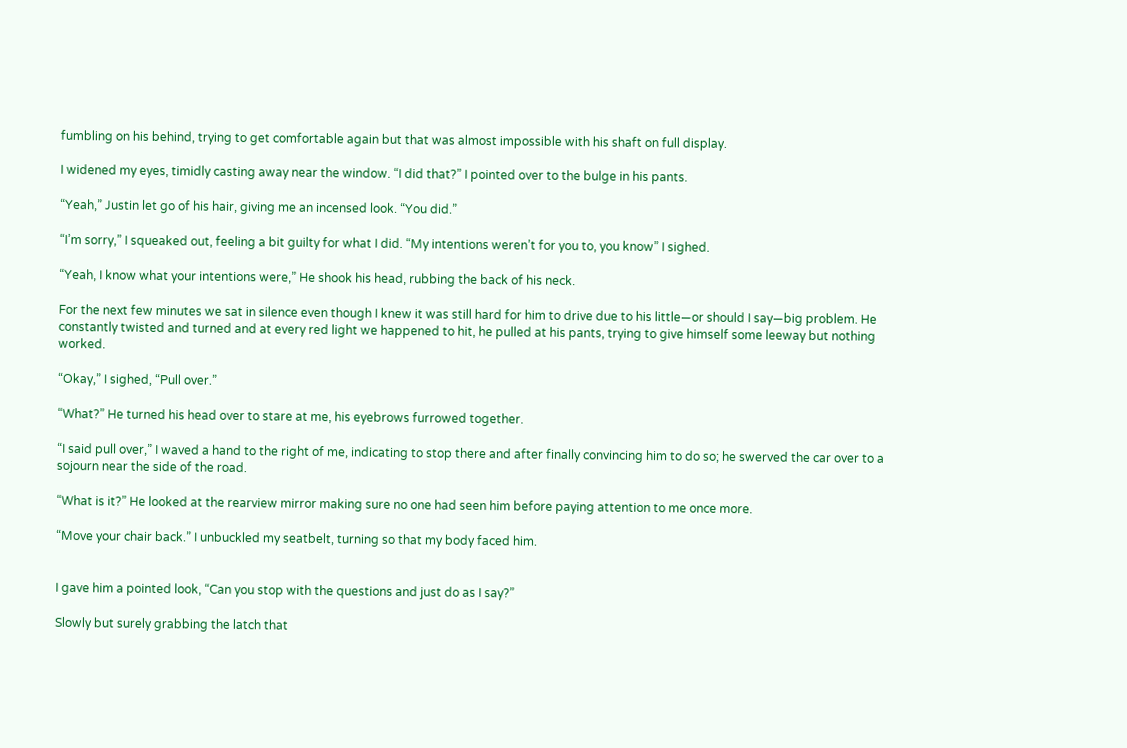fumbling on his behind, trying to get comfortable again but that was almost impossible with his shaft on full display.

I widened my eyes, timidly casting away near the window. “I did that?” I pointed over to the bulge in his pants.

“Yeah,” Justin let go of his hair, giving me an incensed look. “You did.”

“I’m sorry,” I squeaked out, feeling a bit guilty for what I did. “My intentions weren’t for you to, you know” I sighed.

“Yeah, I know what your intentions were,” He shook his head, rubbing the back of his neck.

For the next few minutes we sat in silence even though I knew it was still hard for him to drive due to his little—or should I say—big problem. He constantly twisted and turned and at every red light we happened to hit, he pulled at his pants, trying to give himself some leeway but nothing worked.

“Okay,” I sighed, “Pull over.”

“What?” He turned his head over to stare at me, his eyebrows furrowed together.

“I said pull over,” I waved a hand to the right of me, indicating to stop there and after finally convincing him to do so; he swerved the car over to a sojourn near the side of the road.

“What is it?” He looked at the rearview mirror making sure no one had seen him before paying attention to me once more.

“Move your chair back.” I unbuckled my seatbelt, turning so that my body faced him.


I gave him a pointed look, “Can you stop with the questions and just do as I say?”

Slowly but surely grabbing the latch that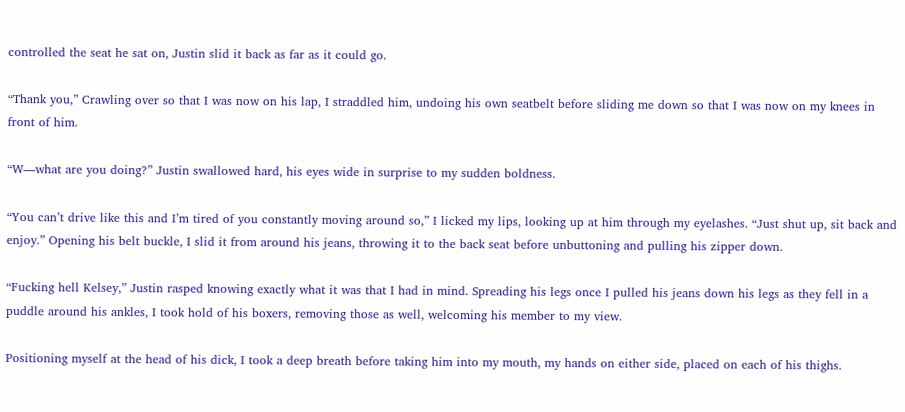controlled the seat he sat on, Justin slid it back as far as it could go.

“Thank you,” Crawling over so that I was now on his lap, I straddled him, undoing his own seatbelt before sliding me down so that I was now on my knees in front of him.

“W—what are you doing?” Justin swallowed hard, his eyes wide in surprise to my sudden boldness.

“You can’t drive like this and I’m tired of you constantly moving around so,” I licked my lips, looking up at him through my eyelashes. “Just shut up, sit back and enjoy.” Opening his belt buckle, I slid it from around his jeans, throwing it to the back seat before unbuttoning and pulling his zipper down.

“Fucking hell Kelsey,” Justin rasped knowing exactly what it was that I had in mind. Spreading his legs once I pulled his jeans down his legs as they fell in a puddle around his ankles, I took hold of his boxers, removing those as well, welcoming his member to my view.

Positioning myself at the head of his dick, I took a deep breath before taking him into my mouth, my hands on either side, placed on each of his thighs.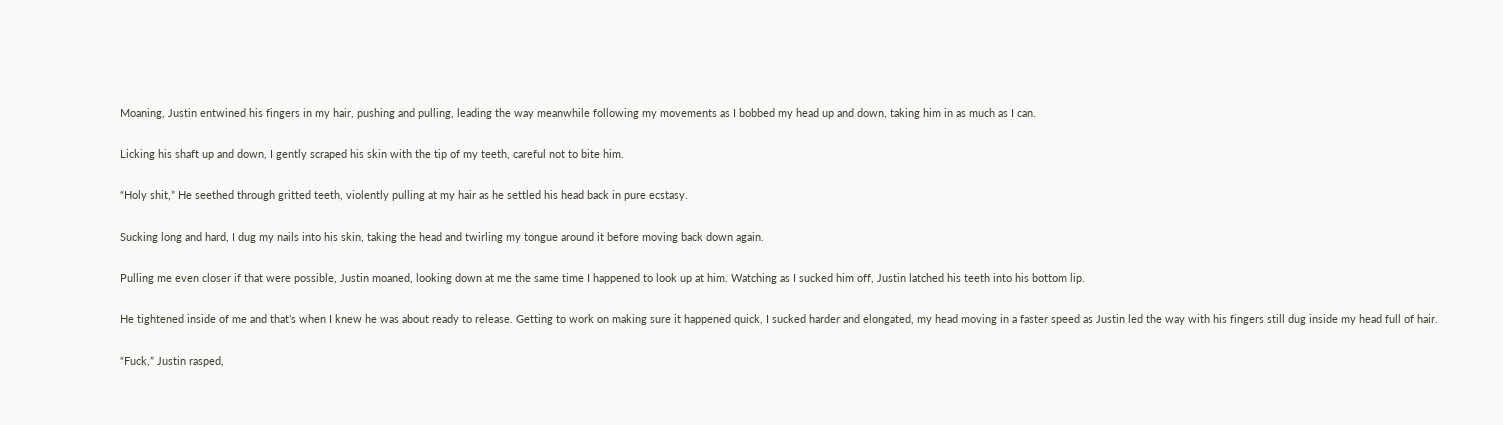Moaning, Justin entwined his fingers in my hair, pushing and pulling, leading the way meanwhile following my movements as I bobbed my head up and down, taking him in as much as I can.

Licking his shaft up and down, I gently scraped his skin with the tip of my teeth, careful not to bite him.

“Holy shit,” He seethed through gritted teeth, violently pulling at my hair as he settled his head back in pure ecstasy.

Sucking long and hard, I dug my nails into his skin, taking the head and twirling my tongue around it before moving back down again.

Pulling me even closer if that were possible, Justin moaned, looking down at me the same time I happened to look up at him. Watching as I sucked him off, Justin latched his teeth into his bottom lip.

He tightened inside of me and that’s when I knew he was about ready to release. Getting to work on making sure it happened quick, I sucked harder and elongated, my head moving in a faster speed as Justin led the way with his fingers still dug inside my head full of hair.

“Fuck,” Justin rasped,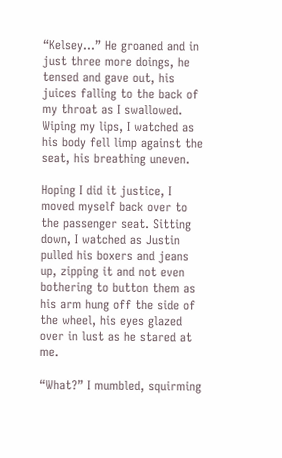“Kelsey…” He groaned and in just three more doings, he tensed and gave out, his juices falling to the back of my throat as I swallowed. Wiping my lips, I watched as his body fell limp against the seat, his breathing uneven.

Hoping I did it justice, I moved myself back over to the passenger seat. Sitting down, I watched as Justin pulled his boxers and jeans up, zipping it and not even bothering to button them as his arm hung off the side of the wheel, his eyes glazed over in lust as he stared at me.

“What?” I mumbled, squirming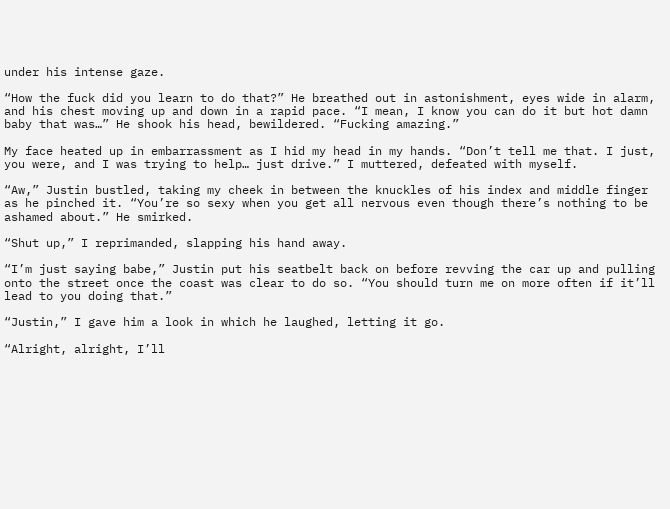under his intense gaze.

“How the fuck did you learn to do that?” He breathed out in astonishment, eyes wide in alarm, and his chest moving up and down in a rapid pace. “I mean, I know you can do it but hot damn baby that was…” He shook his head, bewildered. “Fucking amazing.”

My face heated up in embarrassment as I hid my head in my hands. “Don’t tell me that. I just, you were, and I was trying to help… just drive.” I muttered, defeated with myself.

“Aw,” Justin bustled, taking my cheek in between the knuckles of his index and middle finger as he pinched it. “You’re so sexy when you get all nervous even though there’s nothing to be ashamed about.” He smirked.

“Shut up,” I reprimanded, slapping his hand away.

“I’m just saying babe,” Justin put his seatbelt back on before revving the car up and pulling onto the street once the coast was clear to do so. “You should turn me on more often if it’ll lead to you doing that.”

“Justin,” I gave him a look in which he laughed, letting it go.

“Alright, alright, I’ll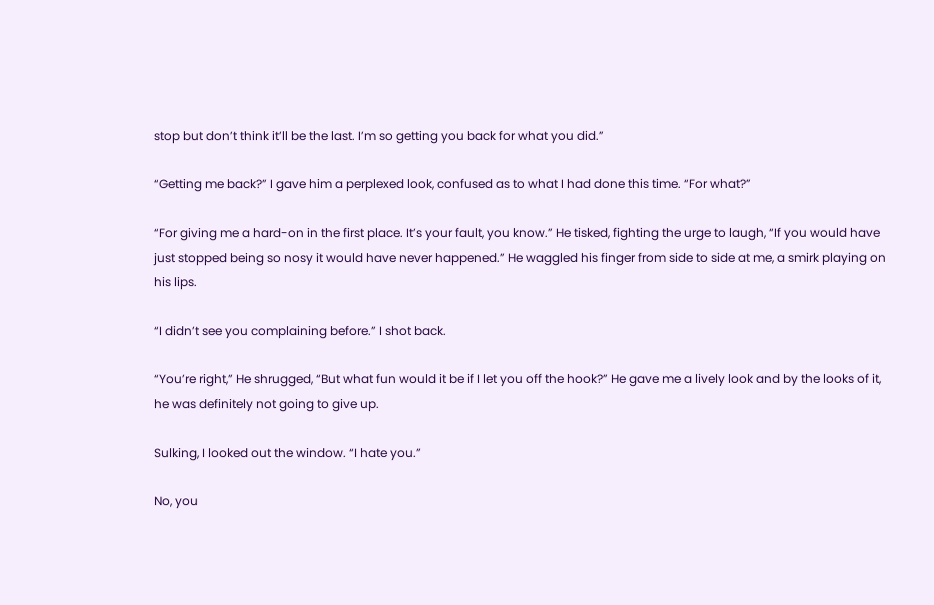stop but don’t think it’ll be the last. I’m so getting you back for what you did.”

“Getting me back?” I gave him a perplexed look, confused as to what I had done this time. “For what?”

“For giving me a hard-on in the first place. It’s your fault, you know.” He tisked, fighting the urge to laugh, “If you would have just stopped being so nosy it would have never happened.” He waggled his finger from side to side at me, a smirk playing on his lips.

“I didn’t see you complaining before.” I shot back.

“You’re right,” He shrugged, “But what fun would it be if I let you off the hook?” He gave me a lively look and by the looks of it, he was definitely not going to give up.

Sulking, I looked out the window. “I hate you.”

No, you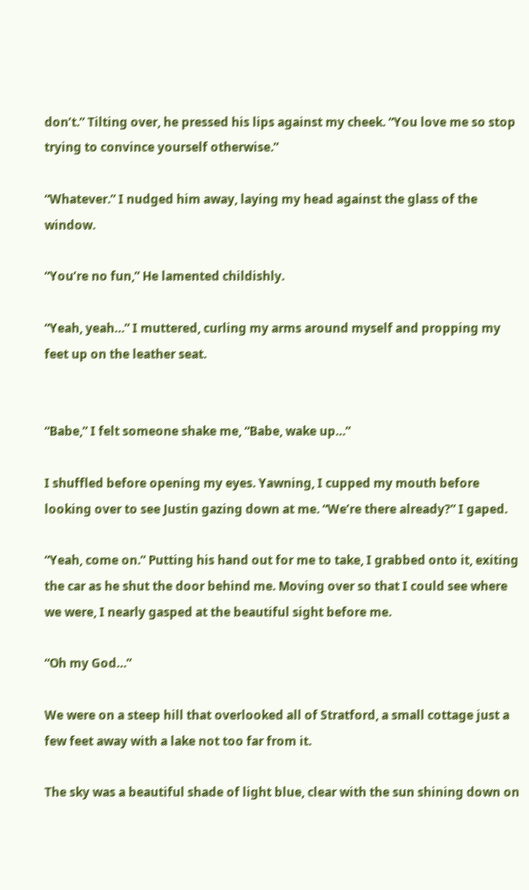don’t.” Tilting over, he pressed his lips against my cheek. “You love me so stop trying to convince yourself otherwise.”

“Whatever.” I nudged him away, laying my head against the glass of the window.

“You’re no fun,” He lamented childishly.

“Yeah, yeah…” I muttered, curling my arms around myself and propping my feet up on the leather seat.


“Babe,” I felt someone shake me, “Babe, wake up…”

I shuffled before opening my eyes. Yawning, I cupped my mouth before looking over to see Justin gazing down at me. “We’re there already?” I gaped.

“Yeah, come on.” Putting his hand out for me to take, I grabbed onto it, exiting the car as he shut the door behind me. Moving over so that I could see where we were, I nearly gasped at the beautiful sight before me.

“Oh my God…”

We were on a steep hill that overlooked all of Stratford, a small cottage just a few feet away with a lake not too far from it.

The sky was a beautiful shade of light blue, clear with the sun shining down on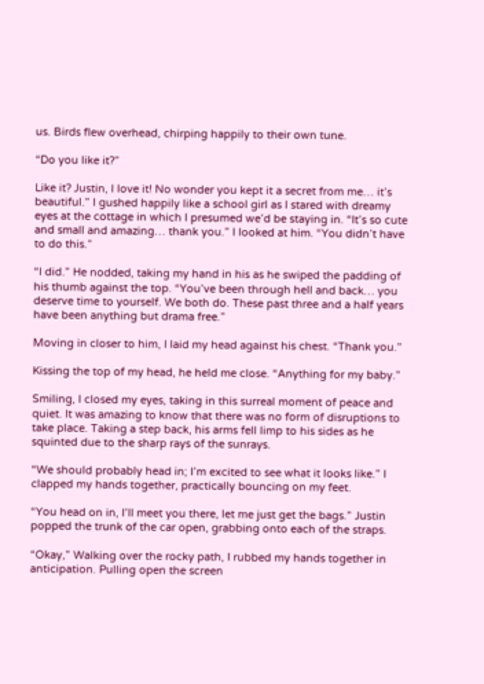us. Birds flew overhead, chirping happily to their own tune.

“Do you like it?”

Like it? Justin, I love it! No wonder you kept it a secret from me… it’s beautiful.” I gushed happily like a school girl as I stared with dreamy eyes at the cottage in which I presumed we’d be staying in. “It’s so cute and small and amazing… thank you.” I looked at him. “You didn’t have to do this.”

“I did.” He nodded, taking my hand in his as he swiped the padding of his thumb against the top. “You’ve been through hell and back… you deserve time to yourself. We both do. These past three and a half years have been anything but drama free.”

Moving in closer to him, I laid my head against his chest. “Thank you.”

Kissing the top of my head, he held me close. “Anything for my baby.”

Smiling, I closed my eyes, taking in this surreal moment of peace and quiet. It was amazing to know that there was no form of disruptions to take place. Taking a step back, his arms fell limp to his sides as he squinted due to the sharp rays of the sunrays.

“We should probably head in; I’m excited to see what it looks like.” I clapped my hands together, practically bouncing on my feet.

“You head on in, I’ll meet you there, let me just get the bags.” Justin popped the trunk of the car open, grabbing onto each of the straps.

“Okay,” Walking over the rocky path, I rubbed my hands together in anticipation. Pulling open the screen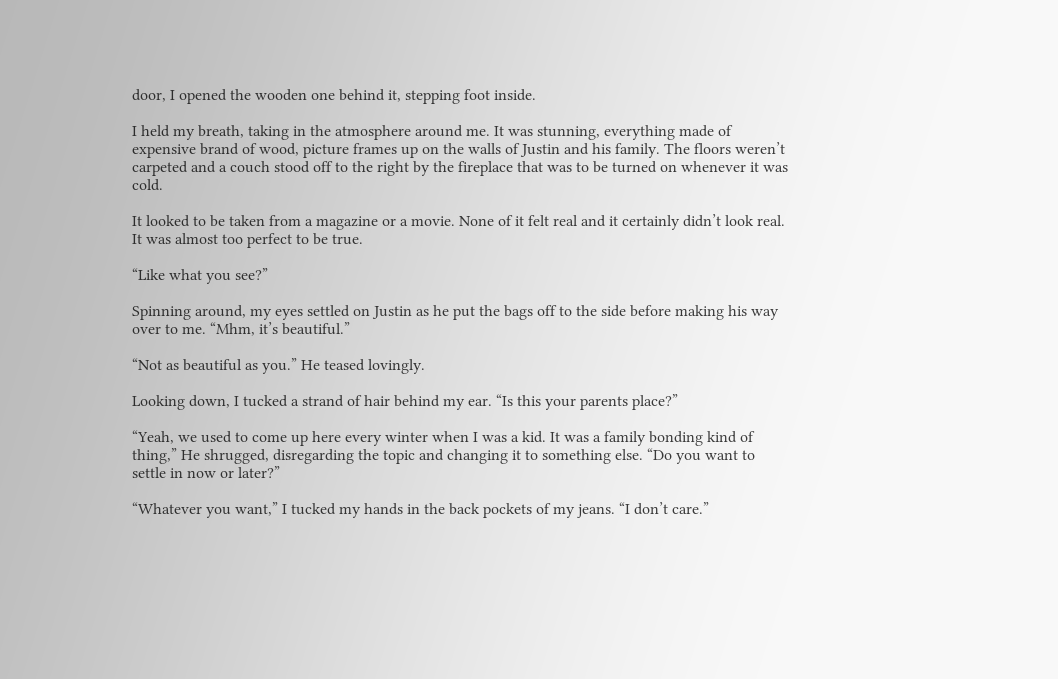door, I opened the wooden one behind it, stepping foot inside.

I held my breath, taking in the atmosphere around me. It was stunning, everything made of expensive brand of wood, picture frames up on the walls of Justin and his family. The floors weren’t carpeted and a couch stood off to the right by the fireplace that was to be turned on whenever it was cold.

It looked to be taken from a magazine or a movie. None of it felt real and it certainly didn’t look real. It was almost too perfect to be true.

“Like what you see?”

Spinning around, my eyes settled on Justin as he put the bags off to the side before making his way over to me. “Mhm, it’s beautiful.”

“Not as beautiful as you.” He teased lovingly.

Looking down, I tucked a strand of hair behind my ear. “Is this your parents place?”

“Yeah, we used to come up here every winter when I was a kid. It was a family bonding kind of thing,” He shrugged, disregarding the topic and changing it to something else. “Do you want to settle in now or later?”

“Whatever you want,” I tucked my hands in the back pockets of my jeans. “I don’t care.”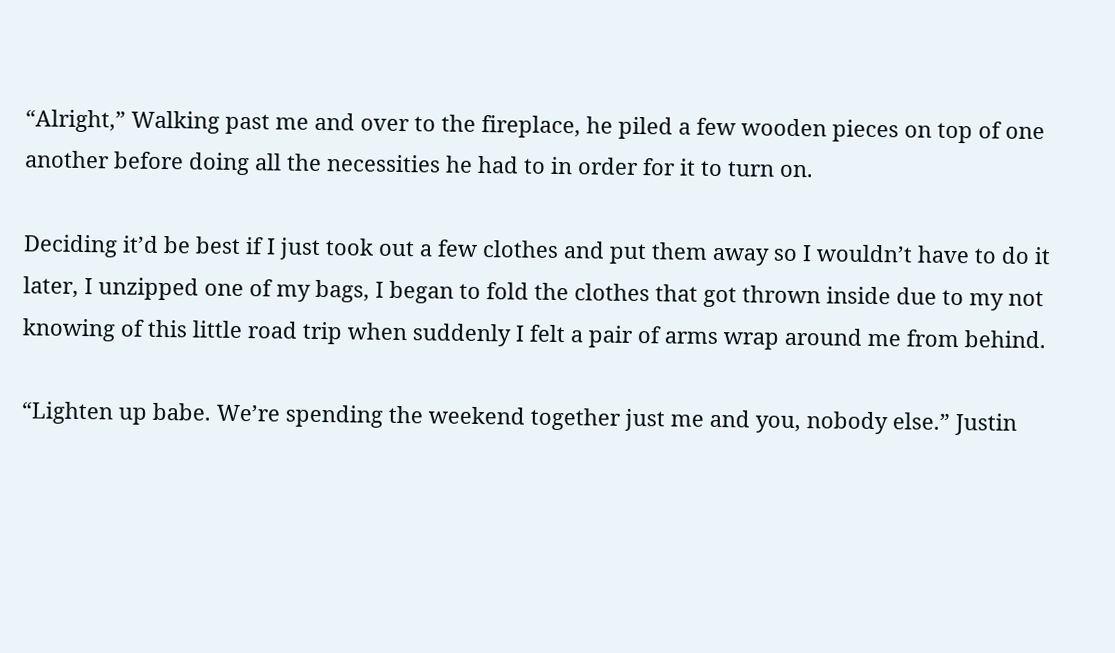“Alright,” Walking past me and over to the fireplace, he piled a few wooden pieces on top of one another before doing all the necessities he had to in order for it to turn on.

Deciding it’d be best if I just took out a few clothes and put them away so I wouldn’t have to do it later, I unzipped one of my bags, I began to fold the clothes that got thrown inside due to my not knowing of this little road trip when suddenly I felt a pair of arms wrap around me from behind.

“Lighten up babe. We’re spending the weekend together just me and you, nobody else.” Justin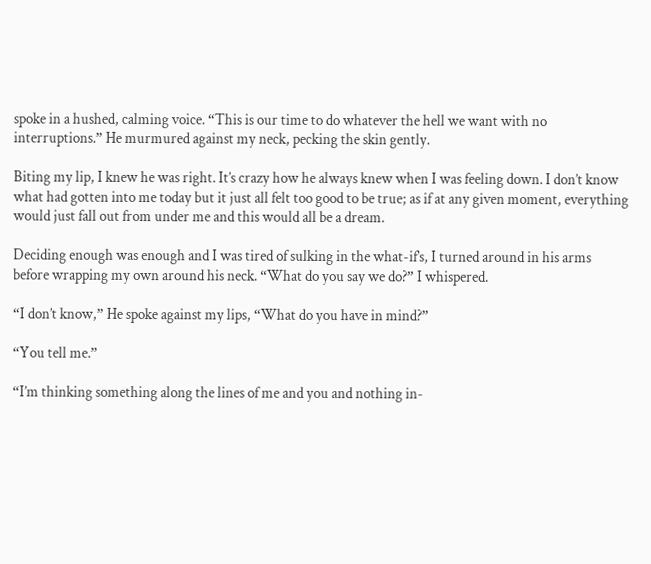spoke in a hushed, calming voice. “This is our time to do whatever the hell we want with no interruptions.” He murmured against my neck, pecking the skin gently.

Biting my lip, I knew he was right. It’s crazy how he always knew when I was feeling down. I don’t know what had gotten into me today but it just all felt too good to be true; as if at any given moment, everything would just fall out from under me and this would all be a dream.

Deciding enough was enough and I was tired of sulking in the what-if’s, I turned around in his arms before wrapping my own around his neck. “What do you say we do?” I whispered.

“I don’t know,” He spoke against my lips, “What do you have in mind?”

“You tell me.”

“I’m thinking something along the lines of me and you and nothing in-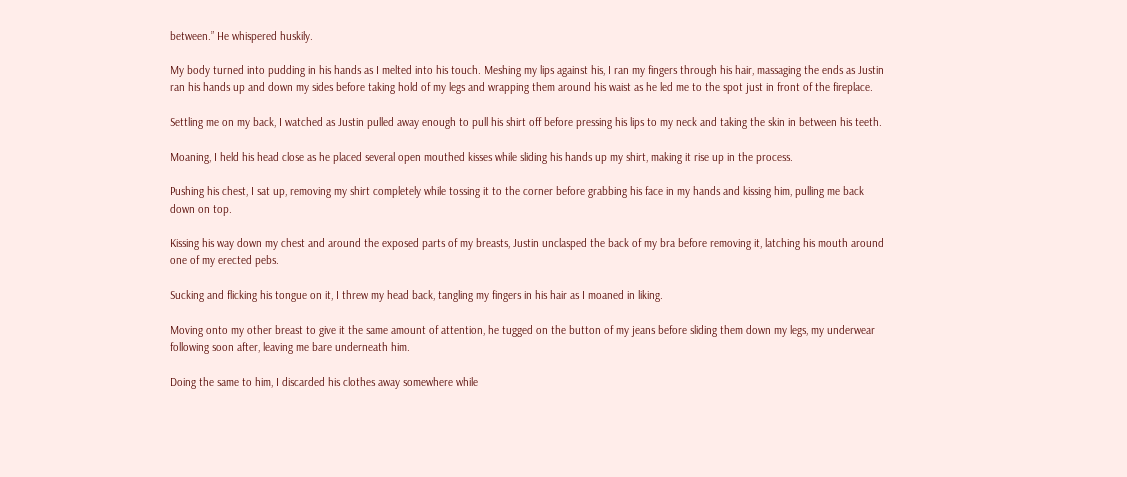between.” He whispered huskily.

My body turned into pudding in his hands as I melted into his touch. Meshing my lips against his, I ran my fingers through his hair, massaging the ends as Justin ran his hands up and down my sides before taking hold of my legs and wrapping them around his waist as he led me to the spot just in front of the fireplace.

Settling me on my back, I watched as Justin pulled away enough to pull his shirt off before pressing his lips to my neck and taking the skin in between his teeth.

Moaning, I held his head close as he placed several open mouthed kisses while sliding his hands up my shirt, making it rise up in the process.

Pushing his chest, I sat up, removing my shirt completely while tossing it to the corner before grabbing his face in my hands and kissing him, pulling me back down on top.

Kissing his way down my chest and around the exposed parts of my breasts, Justin unclasped the back of my bra before removing it, latching his mouth around one of my erected pebs.

Sucking and flicking his tongue on it, I threw my head back, tangling my fingers in his hair as I moaned in liking.

Moving onto my other breast to give it the same amount of attention, he tugged on the button of my jeans before sliding them down my legs, my underwear following soon after, leaving me bare underneath him.

Doing the same to him, I discarded his clothes away somewhere while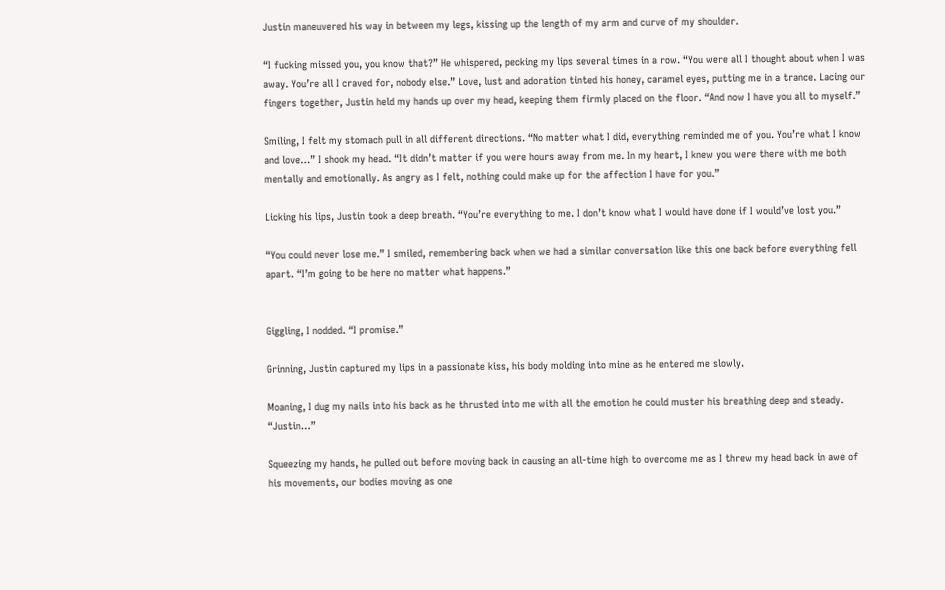Justin maneuvered his way in between my legs, kissing up the length of my arm and curve of my shoulder.

“I fucking missed you, you know that?” He whispered, pecking my lips several times in a row. “You were all I thought about when I was away. You’re all I craved for, nobody else.” Love, lust and adoration tinted his honey, caramel eyes, putting me in a trance. Lacing our fingers together, Justin held my hands up over my head, keeping them firmly placed on the floor. “And now I have you all to myself.”

Smiling, I felt my stomach pull in all different directions. “No matter what I did, everything reminded me of you. You’re what I know and love…” I shook my head. “It didn’t matter if you were hours away from me. In my heart, I knew you were there with me both mentally and emotionally. As angry as I felt, nothing could make up for the affection I have for you.”

Licking his lips, Justin took a deep breath. “You’re everything to me. I don’t know what I would have done if I would’ve lost you.”

“You could never lose me.” I smiled, remembering back when we had a similar conversation like this one back before everything fell apart. “I’m going to be here no matter what happens.”


Giggling, I nodded. “I promise.”

Grinning, Justin captured my lips in a passionate kiss, his body molding into mine as he entered me slowly.

Moaning, I dug my nails into his back as he thrusted into me with all the emotion he could muster his breathing deep and steady. “Justin…”

Squeezing my hands, he pulled out before moving back in causing an all-time high to overcome me as I threw my head back in awe of his movements, our bodies moving as one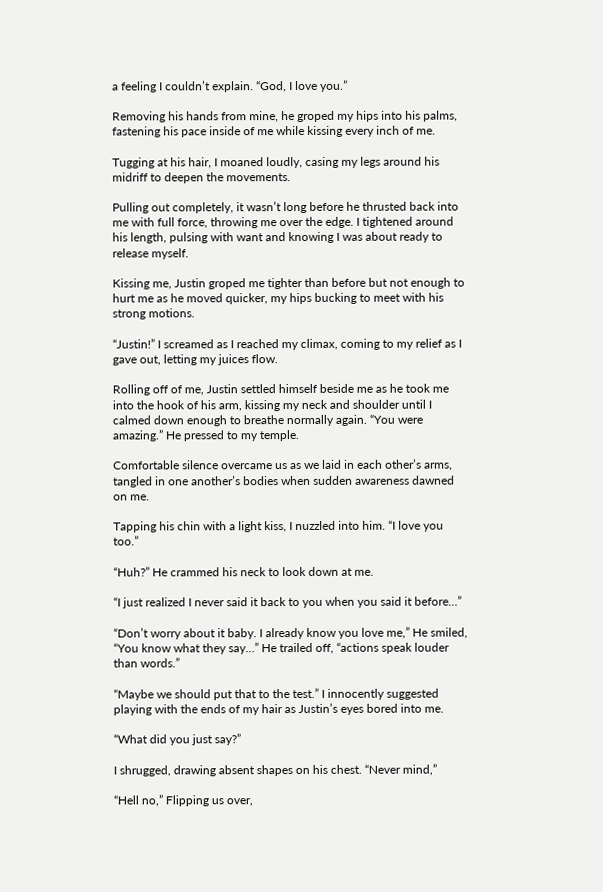a feeling I couldn’t explain. “God, I love you.”

Removing his hands from mine, he groped my hips into his palms, fastening his pace inside of me while kissing every inch of me.

Tugging at his hair, I moaned loudly, casing my legs around his midriff to deepen the movements.

Pulling out completely, it wasn’t long before he thrusted back into me with full force, throwing me over the edge. I tightened around his length, pulsing with want and knowing I was about ready to release myself.

Kissing me, Justin groped me tighter than before but not enough to hurt me as he moved quicker, my hips bucking to meet with his strong motions.

“Justin!” I screamed as I reached my climax, coming to my relief as I gave out, letting my juices flow.

Rolling off of me, Justin settled himself beside me as he took me into the hook of his arm, kissing my neck and shoulder until I calmed down enough to breathe normally again. “You were amazing.” He pressed to my temple.

Comfortable silence overcame us as we laid in each other’s arms, tangled in one another’s bodies when sudden awareness dawned on me.

Tapping his chin with a light kiss, I nuzzled into him. “I love you too.”

“Huh?” He crammed his neck to look down at me.

“I just realized I never said it back to you when you said it before…”

“Don’t worry about it baby. I already know you love me,” He smiled, “You know what they say…” He trailed off, “actions speak louder than words.”

“Maybe we should put that to the test.” I innocently suggested playing with the ends of my hair as Justin’s eyes bored into me.

“What did you just say?”

I shrugged, drawing absent shapes on his chest. “Never mind,”

“Hell no,” Flipping us over,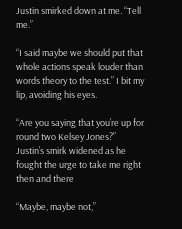Justin smirked down at me. “Tell me.”

“I said maybe we should put that whole actions speak louder than words theory to the test.” I bit my lip, avoiding his eyes.

“Are you saying that you’re up for round two Kelsey Jones?” Justin’s smirk widened as he fought the urge to take me right then and there

“Maybe, maybe not,”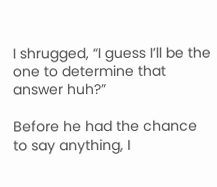I shrugged, “I guess I’ll be the one to determine that answer huh?”

Before he had the chance to say anything, I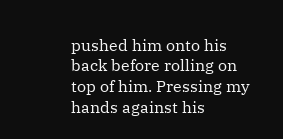pushed him onto his back before rolling on top of him. Pressing my hands against his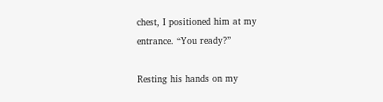chest, I positioned him at my entrance. “You ready?”

Resting his hands on my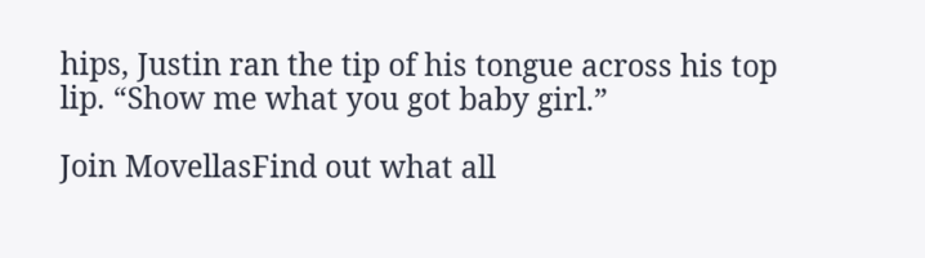hips, Justin ran the tip of his tongue across his top lip. “Show me what you got baby girl.”

Join MovellasFind out what all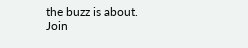the buzz is about. Join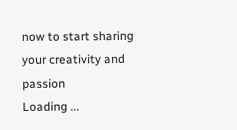now to start sharing your creativity and passion
Loading ...